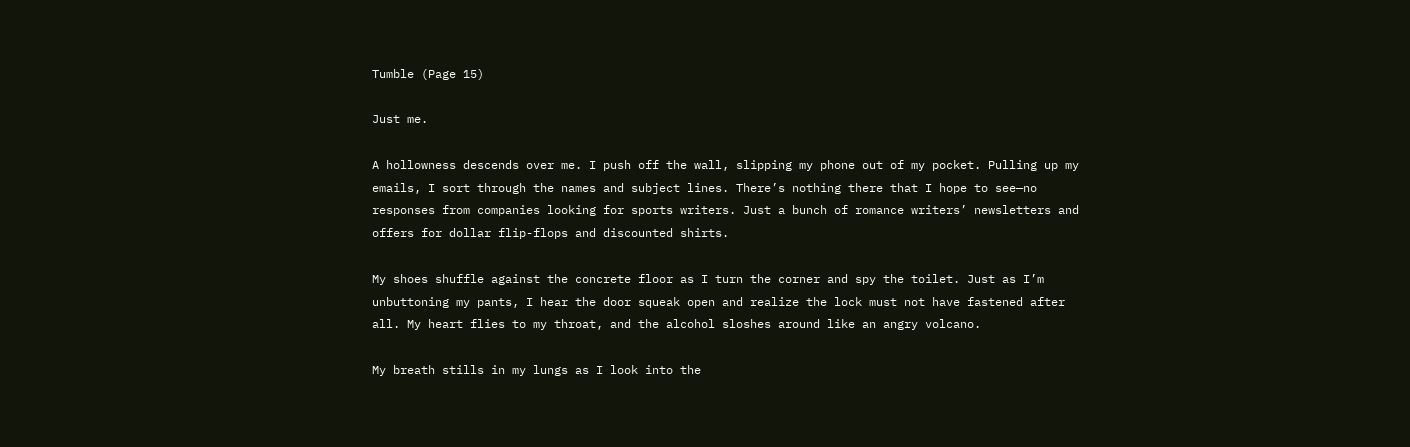Tumble (Page 15)

Just me.

A hollowness descends over me. I push off the wall, slipping my phone out of my pocket. Pulling up my emails, I sort through the names and subject lines. There’s nothing there that I hope to see—no responses from companies looking for sports writers. Just a bunch of romance writers’ newsletters and offers for dollar flip-flops and discounted shirts.

My shoes shuffle against the concrete floor as I turn the corner and spy the toilet. Just as I’m unbuttoning my pants, I hear the door squeak open and realize the lock must not have fastened after all. My heart flies to my throat, and the alcohol sloshes around like an angry volcano.

My breath stills in my lungs as I look into the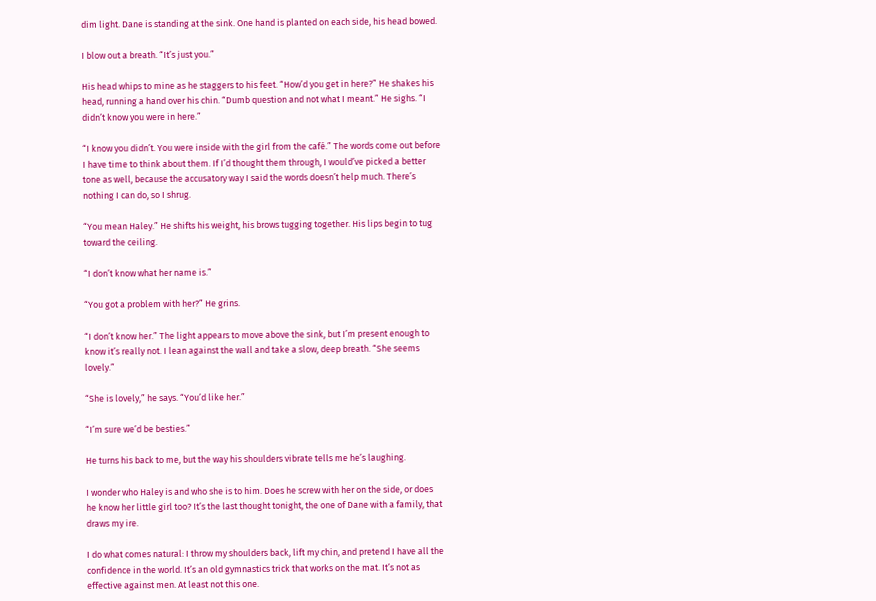dim light. Dane is standing at the sink. One hand is planted on each side, his head bowed.

I blow out a breath. “It’s just you.”

His head whips to mine as he staggers to his feet. “How’d you get in here?” He shakes his head, running a hand over his chin. “Dumb question and not what I meant.” He sighs. “I didn’t know you were in here.”

“I know you didn’t. You were inside with the girl from the café.” The words come out before I have time to think about them. If I’d thought them through, I would’ve picked a better tone as well, because the accusatory way I said the words doesn’t help much. There’s nothing I can do, so I shrug.

“You mean Haley.” He shifts his weight, his brows tugging together. His lips begin to tug toward the ceiling.

“I don’t know what her name is.”

“You got a problem with her?” He grins.

“I don’t know her.” The light appears to move above the sink, but I’m present enough to know it’s really not. I lean against the wall and take a slow, deep breath. “She seems lovely.”

“She is lovely,” he says. “You’d like her.”

“I’m sure we’d be besties.”

He turns his back to me, but the way his shoulders vibrate tells me he’s laughing.

I wonder who Haley is and who she is to him. Does he screw with her on the side, or does he know her little girl too? It’s the last thought tonight, the one of Dane with a family, that draws my ire.

I do what comes natural: I throw my shoulders back, lift my chin, and pretend I have all the confidence in the world. It’s an old gymnastics trick that works on the mat. It’s not as effective against men. At least not this one.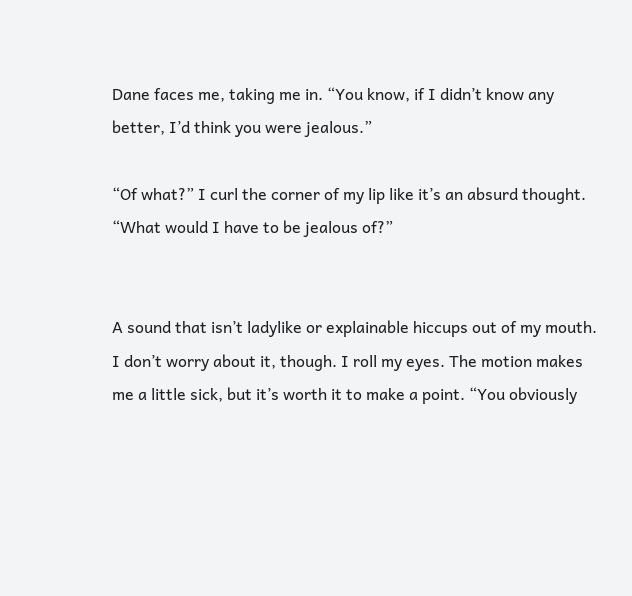Dane faces me, taking me in. “You know, if I didn’t know any better, I’d think you were jealous.”

“Of what?” I curl the corner of my lip like it’s an absurd thought. “What would I have to be jealous of?”


A sound that isn’t ladylike or explainable hiccups out of my mouth. I don’t worry about it, though. I roll my eyes. The motion makes me a little sick, but it’s worth it to make a point. “You obviously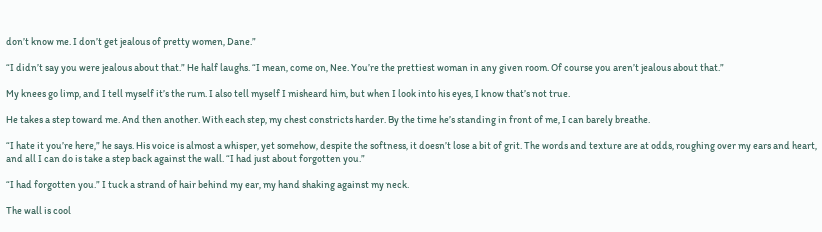don’t know me. I don’t get jealous of pretty women, Dane.”

“I didn’t say you were jealous about that.” He half laughs. “I mean, come on, Nee. You’re the prettiest woman in any given room. Of course you aren’t jealous about that.”

My knees go limp, and I tell myself it’s the rum. I also tell myself I misheard him, but when I look into his eyes, I know that’s not true.

He takes a step toward me. And then another. With each step, my chest constricts harder. By the time he’s standing in front of me, I can barely breathe.

“I hate it you’re here,” he says. His voice is almost a whisper, yet somehow, despite the softness, it doesn’t lose a bit of grit. The words and texture are at odds, roughing over my ears and heart, and all I can do is take a step back against the wall. “I had just about forgotten you.”

“I had forgotten you.” I tuck a strand of hair behind my ear, my hand shaking against my neck.

The wall is cool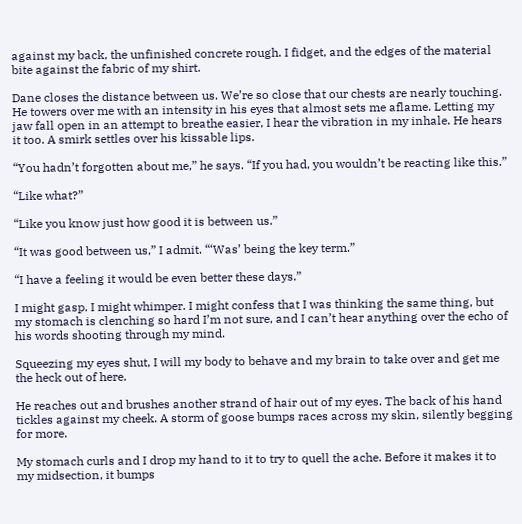against my back, the unfinished concrete rough. I fidget, and the edges of the material bite against the fabric of my shirt.

Dane closes the distance between us. We’re so close that our chests are nearly touching. He towers over me with an intensity in his eyes that almost sets me aflame. Letting my jaw fall open in an attempt to breathe easier, I hear the vibration in my inhale. He hears it too. A smirk settles over his kissable lips.

“You hadn’t forgotten about me,” he says. “If you had, you wouldn’t be reacting like this.”

“Like what?”

“Like you know just how good it is between us.”

“It was good between us,” I admit. “‘Was’ being the key term.”

“I have a feeling it would be even better these days.”

I might gasp. I might whimper. I might confess that I was thinking the same thing, but my stomach is clenching so hard I’m not sure, and I can’t hear anything over the echo of his words shooting through my mind.

Squeezing my eyes shut, I will my body to behave and my brain to take over and get me the heck out of here.

He reaches out and brushes another strand of hair out of my eyes. The back of his hand tickles against my cheek. A storm of goose bumps races across my skin, silently begging for more.

My stomach curls and I drop my hand to it to try to quell the ache. Before it makes it to my midsection, it bumps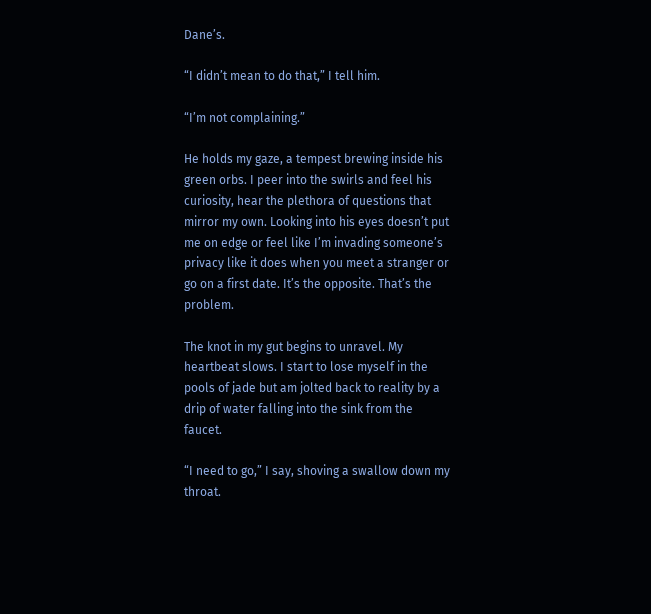Dane’s.

“I didn’t mean to do that,” I tell him.

“I’m not complaining.”

He holds my gaze, a tempest brewing inside his green orbs. I peer into the swirls and feel his curiosity, hear the plethora of questions that mirror my own. Looking into his eyes doesn’t put me on edge or feel like I’m invading someone’s privacy like it does when you meet a stranger or go on a first date. It’s the opposite. That’s the problem.

The knot in my gut begins to unravel. My heartbeat slows. I start to lose myself in the pools of jade but am jolted back to reality by a drip of water falling into the sink from the faucet.

“I need to go,” I say, shoving a swallow down my throat.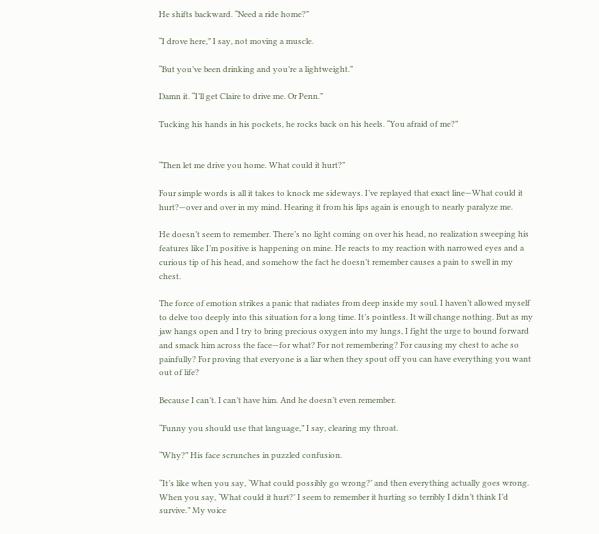He shifts backward. “Need a ride home?”

“I drove here,” I say, not moving a muscle.

“But you’ve been drinking and you’re a lightweight.”

Damn it. “I’ll get Claire to drive me. Or Penn.”

Tucking his hands in his pockets, he rocks back on his heels. “You afraid of me?”


“Then let me drive you home. What could it hurt?”

Four simple words is all it takes to knock me sideways. I’ve replayed that exact line—What could it hurt?—over and over in my mind. Hearing it from his lips again is enough to nearly paralyze me.

He doesn’t seem to remember. There’s no light coming on over his head, no realization sweeping his features like I’m positive is happening on mine. He reacts to my reaction with narrowed eyes and a curious tip of his head, and somehow the fact he doesn’t remember causes a pain to swell in my chest.

The force of emotion strikes a panic that radiates from deep inside my soul. I haven’t allowed myself to delve too deeply into this situation for a long time. It’s pointless. It will change nothing. But as my jaw hangs open and I try to bring precious oxygen into my lungs, I fight the urge to bound forward and smack him across the face—for what? For not remembering? For causing my chest to ache so painfully? For proving that everyone is a liar when they spout off you can have everything you want out of life?

Because I can’t. I can’t have him. And he doesn’t even remember.

“Funny you should use that language,” I say, clearing my throat.

“Why?” His face scrunches in puzzled confusion.

“It’s like when you say, ‘What could possibly go wrong?’ and then everything actually goes wrong. When you say, ‘What could it hurt?’ I seem to remember it hurting so terribly I didn’t think I’d survive.” My voice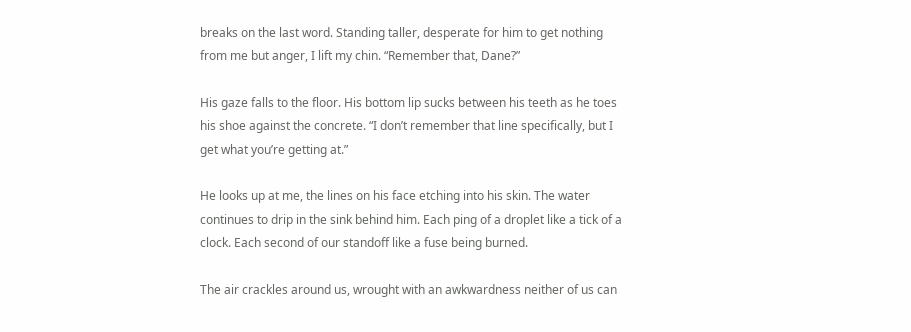breaks on the last word. Standing taller, desperate for him to get nothing from me but anger, I lift my chin. “Remember that, Dane?”

His gaze falls to the floor. His bottom lip sucks between his teeth as he toes his shoe against the concrete. “I don’t remember that line specifically, but I get what you’re getting at.”

He looks up at me, the lines on his face etching into his skin. The water continues to drip in the sink behind him. Each ping of a droplet like a tick of a clock. Each second of our standoff like a fuse being burned.

The air crackles around us, wrought with an awkwardness neither of us can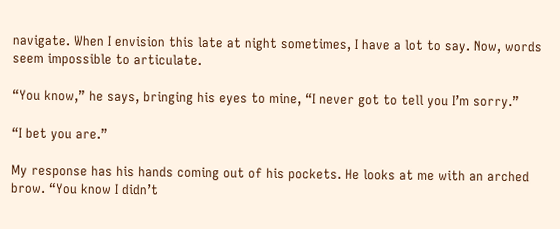navigate. When I envision this late at night sometimes, I have a lot to say. Now, words seem impossible to articulate.

“You know,” he says, bringing his eyes to mine, “I never got to tell you I’m sorry.”

“I bet you are.”

My response has his hands coming out of his pockets. He looks at me with an arched brow. “You know I didn’t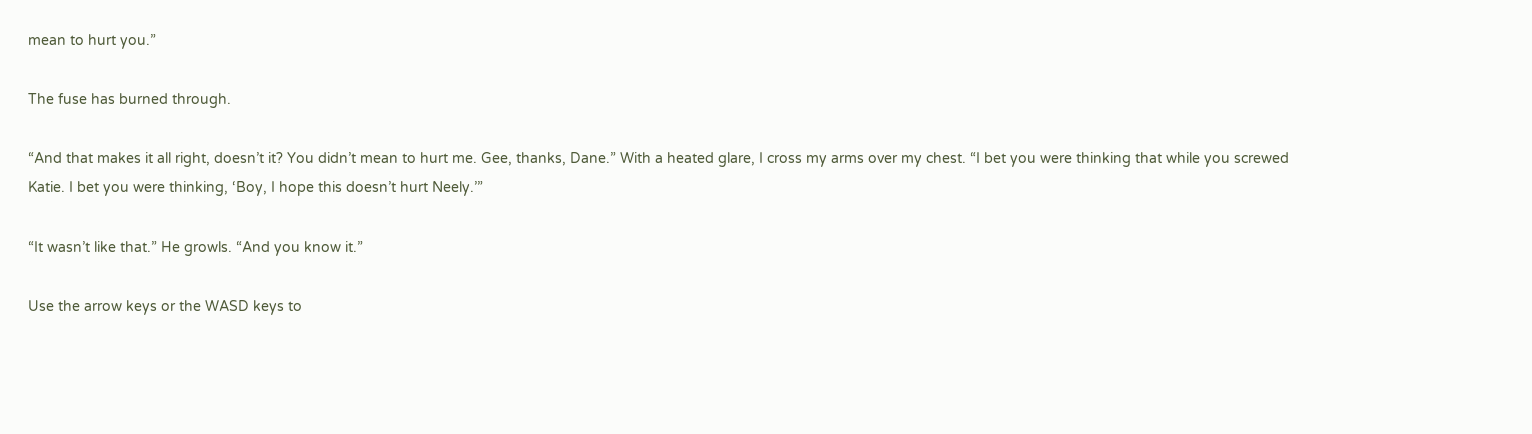mean to hurt you.”

The fuse has burned through.

“And that makes it all right, doesn’t it? You didn’t mean to hurt me. Gee, thanks, Dane.” With a heated glare, I cross my arms over my chest. “I bet you were thinking that while you screwed Katie. I bet you were thinking, ‘Boy, I hope this doesn’t hurt Neely.’”

“It wasn’t like that.” He growls. “And you know it.”

Use the arrow keys or the WASD keys to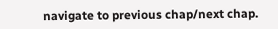navigate to previous chap/next chap.